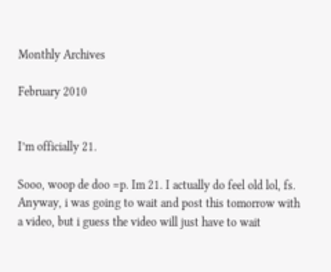Monthly Archives

February 2010


I’m officially 21.

Sooo, woop de doo =p. Im 21. I actually do feel old lol, fs. Anyway, i was going to wait and post this tomorrow with a video, but i guess the video will just have to wait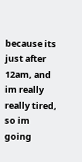because its just after 12am, and im really really tired, so im going